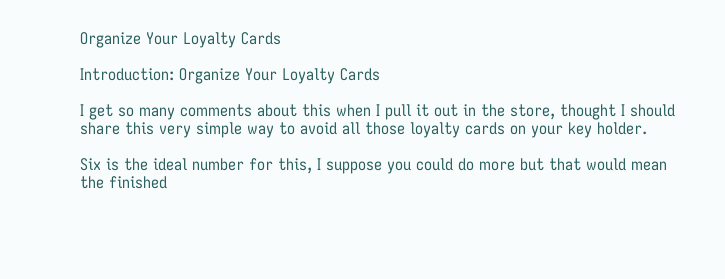Organize Your Loyalty Cards

Introduction: Organize Your Loyalty Cards

I get so many comments about this when I pull it out in the store, thought I should share this very simple way to avoid all those loyalty cards on your key holder.

Six is the ideal number for this, I suppose you could do more but that would mean the finished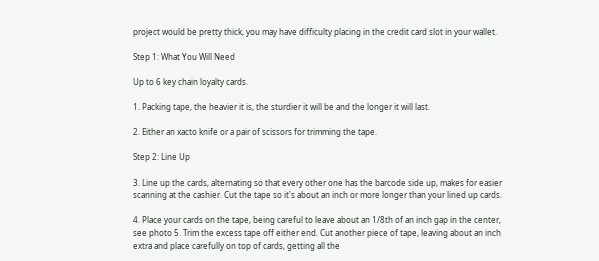project would be pretty thick, you may have difficulty placing in the credit card slot in your wallet.

Step 1: What You Will Need

Up to 6 key chain loyalty cards.

1. Packing tape, the heavier it is, the sturdier it will be and the longer it will last.

2. Either an xacto knife or a pair of scissors for trimming the tape.

Step 2: Line Up

3. Line up the cards, alternating so that every other one has the barcode side up, makes for easier scanning at the cashier. Cut the tape so it's about an inch or more longer than your lined up cards.

4. Place your cards on the tape, being careful to leave about an 1/8th of an inch gap in the center, see photo 5. Trim the excess tape off either end. Cut another piece of tape, leaving about an inch extra and place carefully on top of cards, getting all the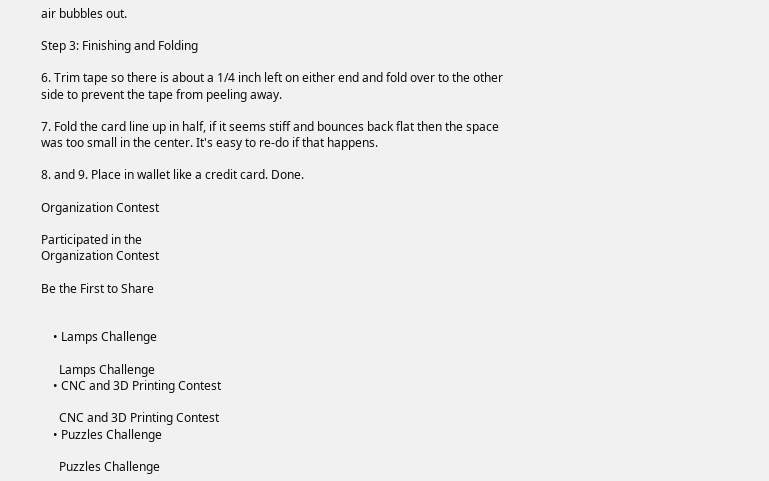air bubbles out.

Step 3: Finishing and Folding

6. Trim tape so there is about a 1/4 inch left on either end and fold over to the other side to prevent the tape from peeling away.

7. Fold the card line up in half, if it seems stiff and bounces back flat then the space was too small in the center. It's easy to re-do if that happens.

8. and 9. Place in wallet like a credit card. Done.

Organization Contest

Participated in the
Organization Contest

Be the First to Share


    • Lamps Challenge

      Lamps Challenge
    • CNC and 3D Printing Contest

      CNC and 3D Printing Contest
    • Puzzles Challenge

      Puzzles Challenge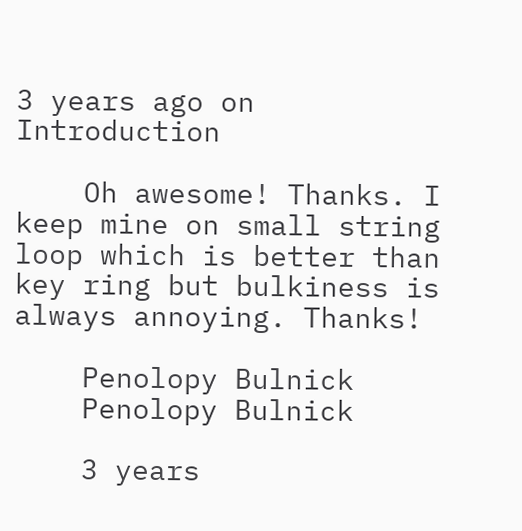3 years ago on Introduction

    Oh awesome! Thanks. I keep mine on small string loop which is better than key ring but bulkiness is always annoying. Thanks!

    Penolopy Bulnick
    Penolopy Bulnick

    3 years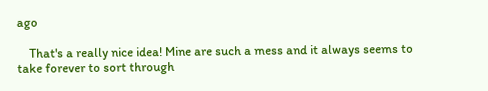ago

    That's a really nice idea! Mine are such a mess and it always seems to take forever to sort through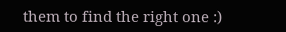them to find the right one :)